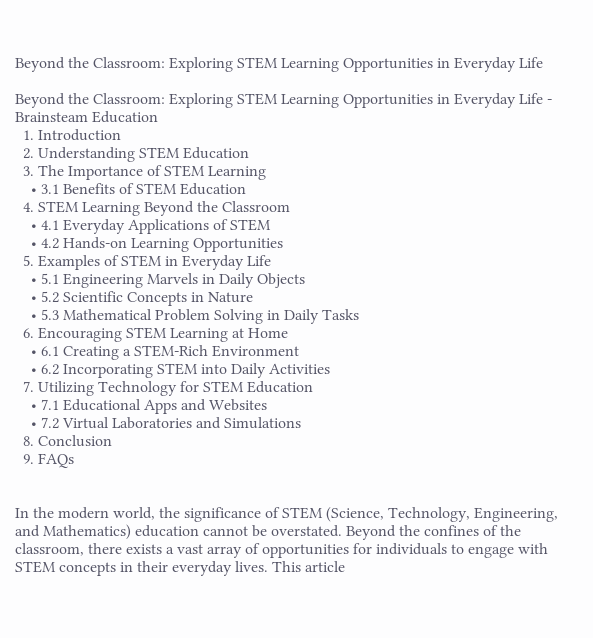Beyond the Classroom: Exploring STEM Learning Opportunities in Everyday Life

Beyond the Classroom: Exploring STEM Learning Opportunities in Everyday Life - Brainsteam Education
  1. Introduction
  2. Understanding STEM Education
  3. The Importance of STEM Learning
    • 3.1 Benefits of STEM Education
  4. STEM Learning Beyond the Classroom
    • 4.1 Everyday Applications of STEM
    • 4.2 Hands-on Learning Opportunities
  5. Examples of STEM in Everyday Life
    • 5.1 Engineering Marvels in Daily Objects
    • 5.2 Scientific Concepts in Nature
    • 5.3 Mathematical Problem Solving in Daily Tasks
  6. Encouraging STEM Learning at Home
    • 6.1 Creating a STEM-Rich Environment
    • 6.2 Incorporating STEM into Daily Activities
  7. Utilizing Technology for STEM Education
    • 7.1 Educational Apps and Websites
    • 7.2 Virtual Laboratories and Simulations
  8. Conclusion
  9. FAQs


In the modern world, the significance of STEM (Science, Technology, Engineering, and Mathematics) education cannot be overstated. Beyond the confines of the classroom, there exists a vast array of opportunities for individuals to engage with STEM concepts in their everyday lives. This article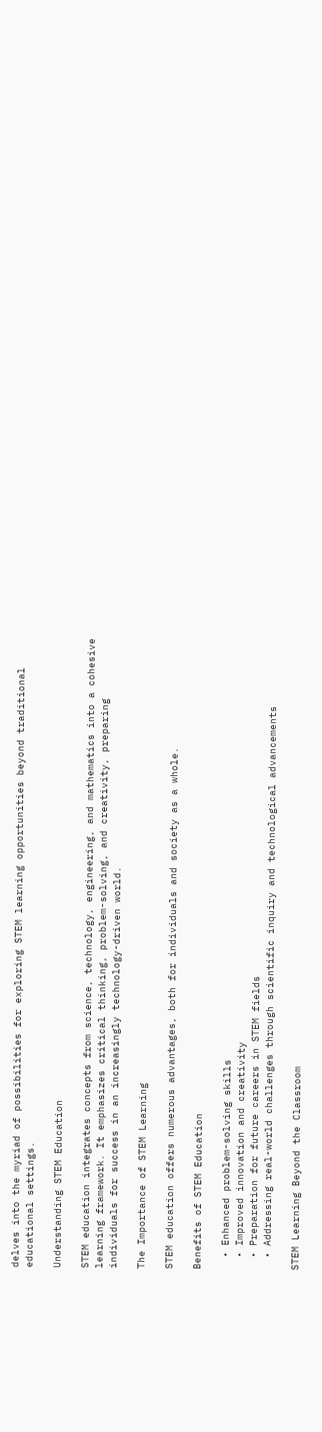delves into the myriad of possibilities for exploring STEM learning opportunities beyond traditional educational settings.

Understanding STEM Education

STEM education integrates concepts from science, technology, engineering, and mathematics into a cohesive learning framework. It emphasizes critical thinking, problem-solving, and creativity, preparing individuals for success in an increasingly technology-driven world.

The Importance of STEM Learning

STEM education offers numerous advantages, both for individuals and society as a whole.

Benefits of STEM Education

  • Enhanced problem-solving skills
  • Improved innovation and creativity
  • Preparation for future careers in STEM fields
  • Addressing real-world challenges through scientific inquiry and technological advancements

STEM Learning Beyond the Classroom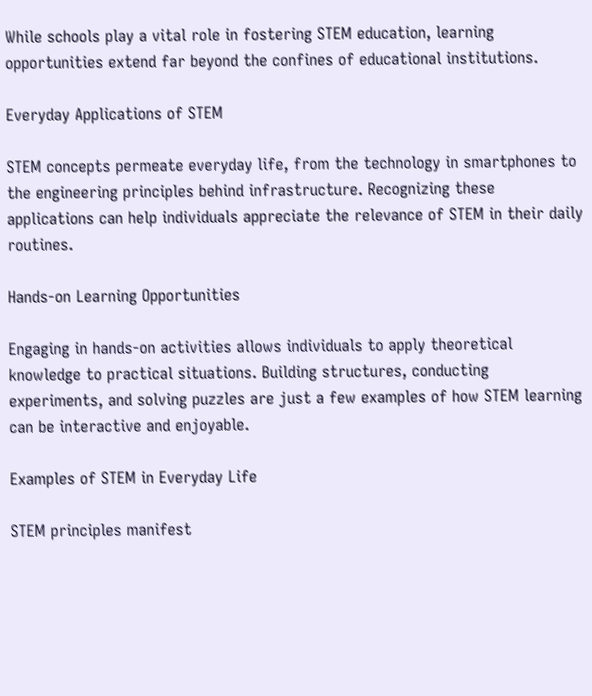While schools play a vital role in fostering STEM education, learning opportunities extend far beyond the confines of educational institutions.

Everyday Applications of STEM

STEM concepts permeate everyday life, from the technology in smartphones to the engineering principles behind infrastructure. Recognizing these applications can help individuals appreciate the relevance of STEM in their daily routines.

Hands-on Learning Opportunities

Engaging in hands-on activities allows individuals to apply theoretical knowledge to practical situations. Building structures, conducting experiments, and solving puzzles are just a few examples of how STEM learning can be interactive and enjoyable.

Examples of STEM in Everyday Life

STEM principles manifest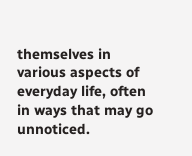themselves in various aspects of everyday life, often in ways that may go unnoticed.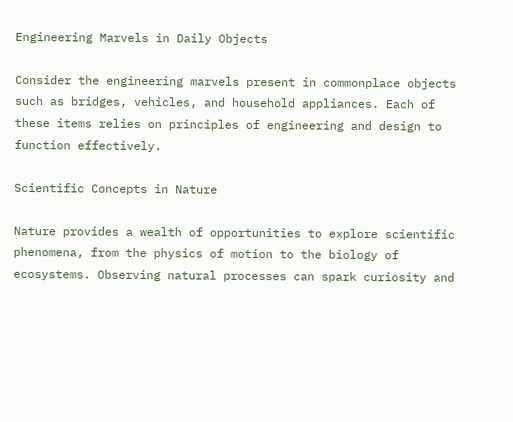Engineering Marvels in Daily Objects

Consider the engineering marvels present in commonplace objects such as bridges, vehicles, and household appliances. Each of these items relies on principles of engineering and design to function effectively.

Scientific Concepts in Nature

Nature provides a wealth of opportunities to explore scientific phenomena, from the physics of motion to the biology of ecosystems. Observing natural processes can spark curiosity and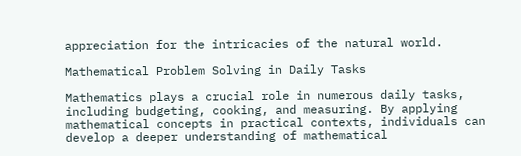appreciation for the intricacies of the natural world.

Mathematical Problem Solving in Daily Tasks

Mathematics plays a crucial role in numerous daily tasks, including budgeting, cooking, and measuring. By applying mathematical concepts in practical contexts, individuals can develop a deeper understanding of mathematical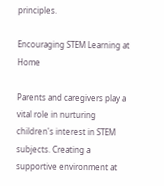principles.

Encouraging STEM Learning at Home

Parents and caregivers play a vital role in nurturing children's interest in STEM subjects. Creating a supportive environment at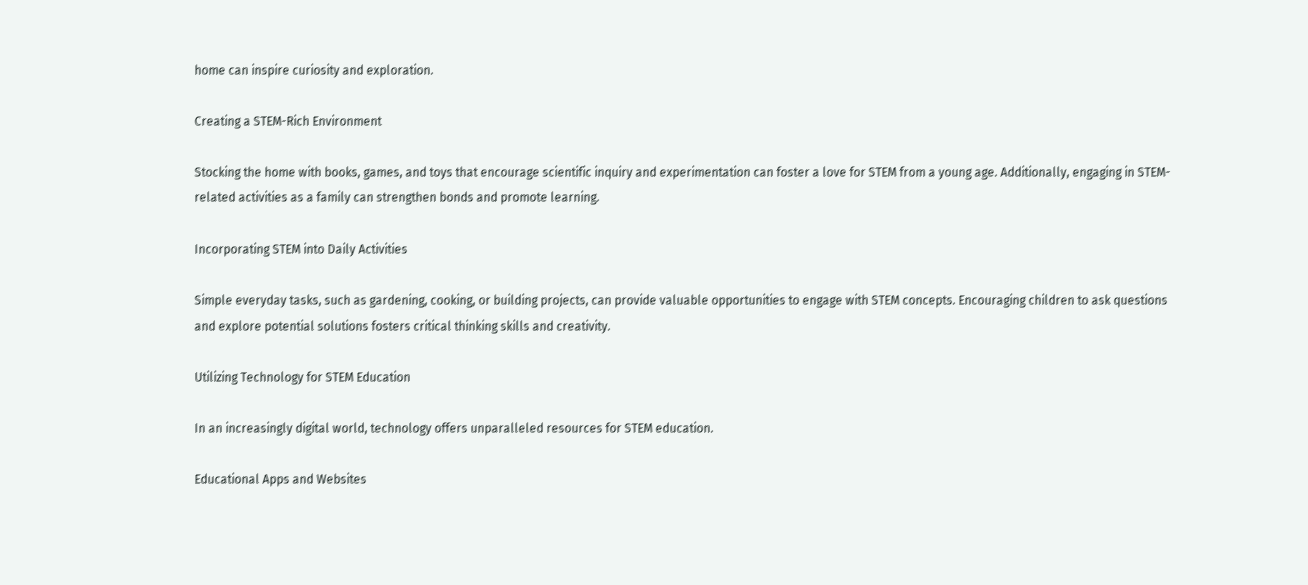home can inspire curiosity and exploration.

Creating a STEM-Rich Environment

Stocking the home with books, games, and toys that encourage scientific inquiry and experimentation can foster a love for STEM from a young age. Additionally, engaging in STEM-related activities as a family can strengthen bonds and promote learning.

Incorporating STEM into Daily Activities

Simple everyday tasks, such as gardening, cooking, or building projects, can provide valuable opportunities to engage with STEM concepts. Encouraging children to ask questions and explore potential solutions fosters critical thinking skills and creativity.

Utilizing Technology for STEM Education

In an increasingly digital world, technology offers unparalleled resources for STEM education.

Educational Apps and Websites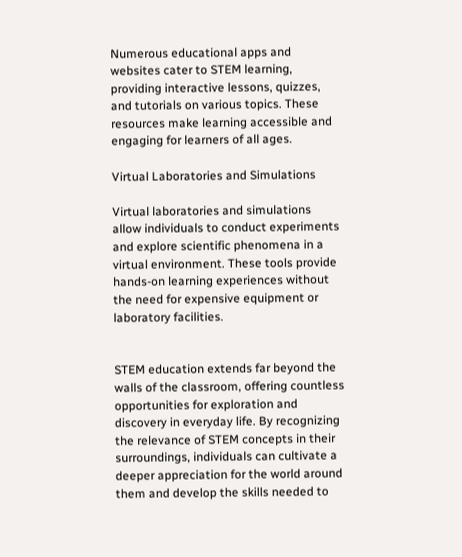Numerous educational apps and websites cater to STEM learning, providing interactive lessons, quizzes, and tutorials on various topics. These resources make learning accessible and engaging for learners of all ages.

Virtual Laboratories and Simulations

Virtual laboratories and simulations allow individuals to conduct experiments and explore scientific phenomena in a virtual environment. These tools provide hands-on learning experiences without the need for expensive equipment or laboratory facilities.


STEM education extends far beyond the walls of the classroom, offering countless opportunities for exploration and discovery in everyday life. By recognizing the relevance of STEM concepts in their surroundings, individuals can cultivate a deeper appreciation for the world around them and develop the skills needed to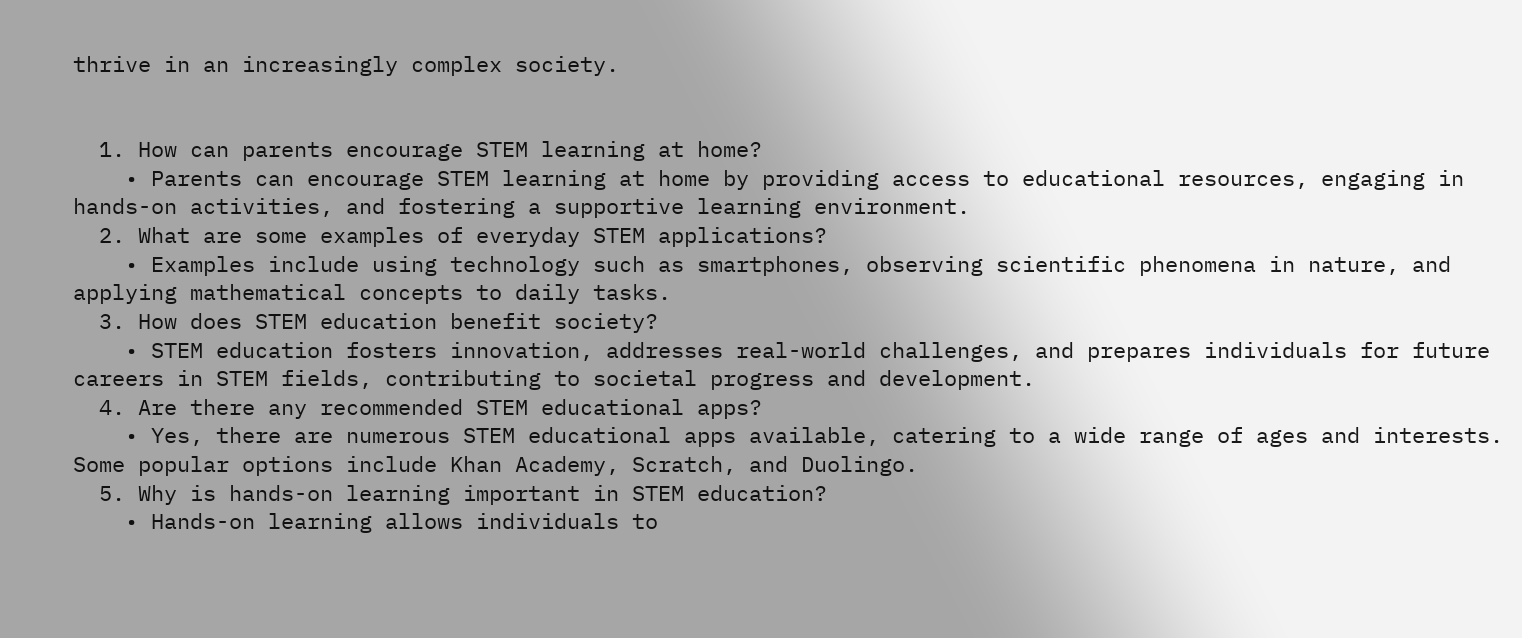thrive in an increasingly complex society.


  1. How can parents encourage STEM learning at home?
    • Parents can encourage STEM learning at home by providing access to educational resources, engaging in hands-on activities, and fostering a supportive learning environment.
  2. What are some examples of everyday STEM applications?
    • Examples include using technology such as smartphones, observing scientific phenomena in nature, and applying mathematical concepts to daily tasks.
  3. How does STEM education benefit society?
    • STEM education fosters innovation, addresses real-world challenges, and prepares individuals for future careers in STEM fields, contributing to societal progress and development.
  4. Are there any recommended STEM educational apps?
    • Yes, there are numerous STEM educational apps available, catering to a wide range of ages and interests. Some popular options include Khan Academy, Scratch, and Duolingo.
  5. Why is hands-on learning important in STEM education?
    • Hands-on learning allows individuals to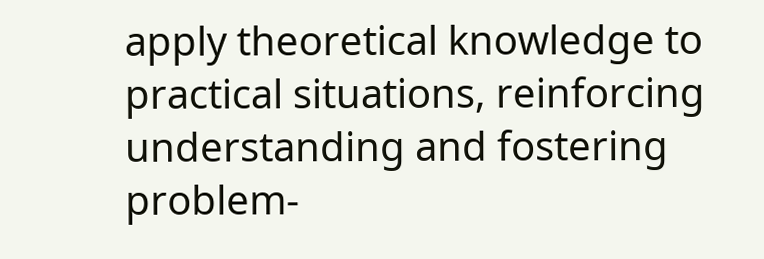apply theoretical knowledge to practical situations, reinforcing understanding and fostering problem-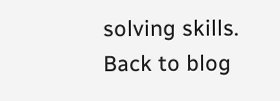solving skills.
Back to blog